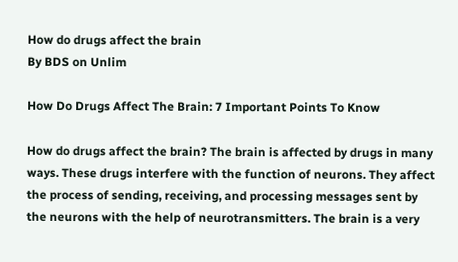How do drugs affect the brain
By BDS on Unlim

How Do Drugs Affect The Brain: 7 Important Points To Know

How do drugs affect the brain? The brain is affected by drugs in many ways. These drugs interfere with the function of neurons. They affect the process of sending, receiving, and processing messages sent by the neurons with the help of neurotransmitters. The brain is a very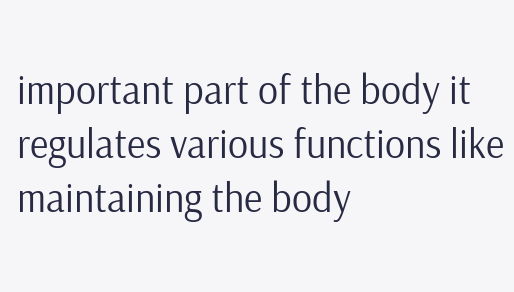important part of the body it regulates various functions like maintaining the body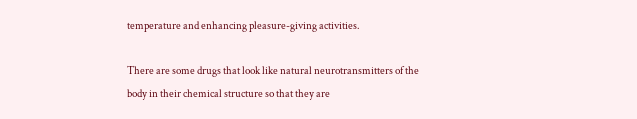temperature and enhancing pleasure-giving activities.

There are some drugs that look like natural neurotransmitters of the body in their chemical structure so that they are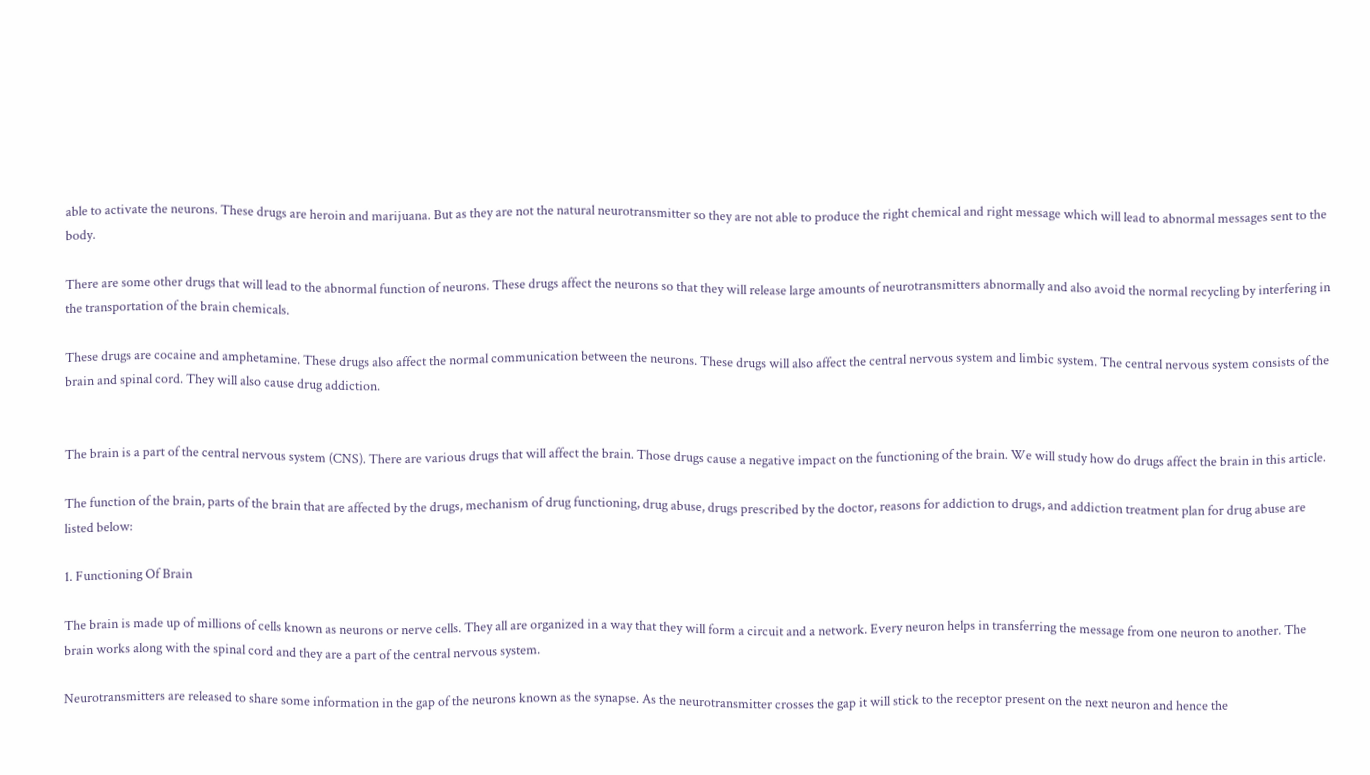able to activate the neurons. These drugs are heroin and marijuana. But as they are not the natural neurotransmitter so they are not able to produce the right chemical and right message which will lead to abnormal messages sent to the body.

There are some other drugs that will lead to the abnormal function of neurons. These drugs affect the neurons so that they will release large amounts of neurotransmitters abnormally and also avoid the normal recycling by interfering in the transportation of the brain chemicals.

These drugs are cocaine and amphetamine. These drugs also affect the normal communication between the neurons. These drugs will also affect the central nervous system and limbic system. The central nervous system consists of the brain and spinal cord. They will also cause drug addiction.


The brain is a part of the central nervous system (CNS). There are various drugs that will affect the brain. Those drugs cause a negative impact on the functioning of the brain. We will study how do drugs affect the brain in this article.

The function of the brain, parts of the brain that are affected by the drugs, mechanism of drug functioning, drug abuse, drugs prescribed by the doctor, reasons for addiction to drugs, and addiction treatment plan for drug abuse are listed below:

1. Functioning Of Brain

The brain is made up of millions of cells known as neurons or nerve cells. They all are organized in a way that they will form a circuit and a network. Every neuron helps in transferring the message from one neuron to another. The brain works along with the spinal cord and they are a part of the central nervous system.

Neurotransmitters are released to share some information in the gap of the neurons known as the synapse. As the neurotransmitter crosses the gap it will stick to the receptor present on the next neuron and hence the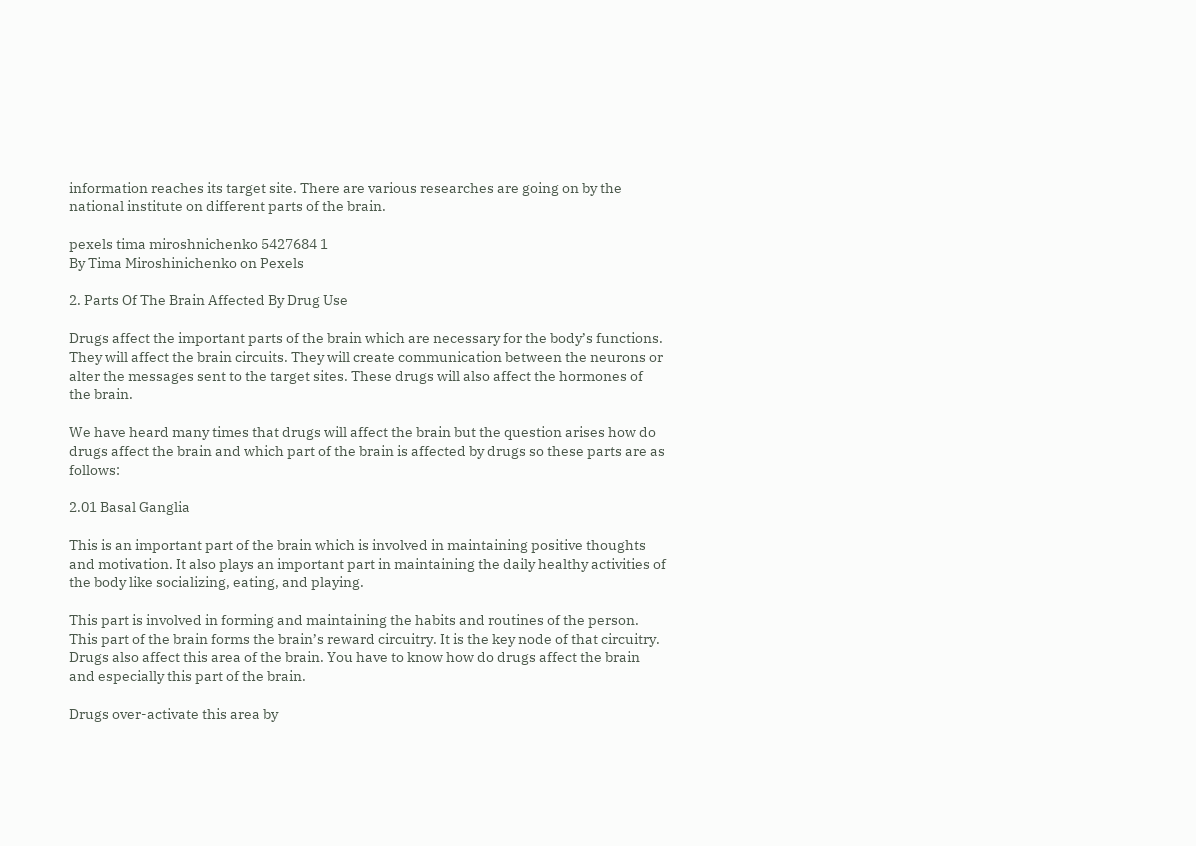information reaches its target site. There are various researches are going on by the national institute on different parts of the brain.

pexels tima miroshnichenko 5427684 1
By Tima Miroshinichenko on Pexels

2. Parts Of The Brain Affected By Drug Use

Drugs affect the important parts of the brain which are necessary for the body’s functions. They will affect the brain circuits. They will create communication between the neurons or alter the messages sent to the target sites. These drugs will also affect the hormones of the brain.

We have heard many times that drugs will affect the brain but the question arises how do drugs affect the brain and which part of the brain is affected by drugs so these parts are as follows:

2.01 Basal Ganglia

This is an important part of the brain which is involved in maintaining positive thoughts and motivation. It also plays an important part in maintaining the daily healthy activities of the body like socializing, eating, and playing.

This part is involved in forming and maintaining the habits and routines of the person. This part of the brain forms the brain’s reward circuitry. It is the key node of that circuitry. Drugs also affect this area of the brain. You have to know how do drugs affect the brain and especially this part of the brain.

Drugs over-activate this area by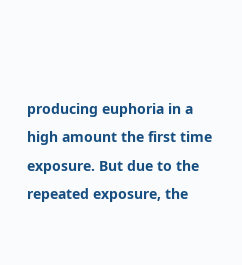producing euphoria in a high amount the first time exposure. But due to the repeated exposure, the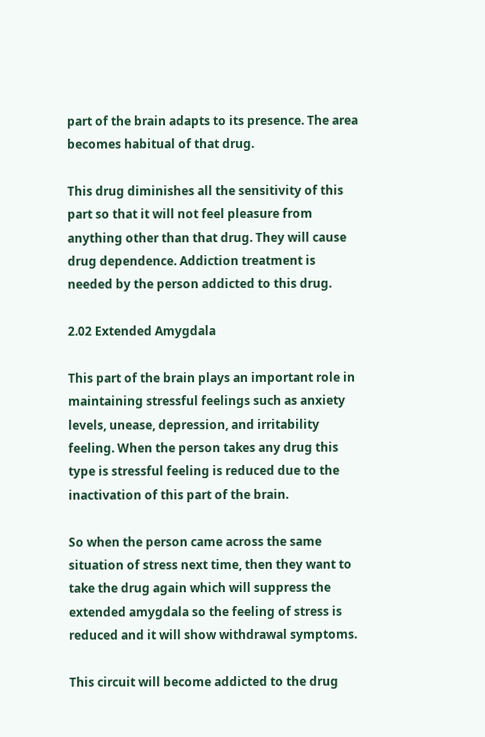part of the brain adapts to its presence. The area becomes habitual of that drug.

This drug diminishes all the sensitivity of this part so that it will not feel pleasure from anything other than that drug. They will cause drug dependence. Addiction treatment is needed by the person addicted to this drug.

2.02 Extended Amygdala

This part of the brain plays an important role in maintaining stressful feelings such as anxiety levels, unease, depression, and irritability feeling. When the person takes any drug this type is stressful feeling is reduced due to the inactivation of this part of the brain.

So when the person came across the same situation of stress next time, then they want to take the drug again which will suppress the extended amygdala so the feeling of stress is reduced and it will show withdrawal symptoms.

This circuit will become addicted to the drug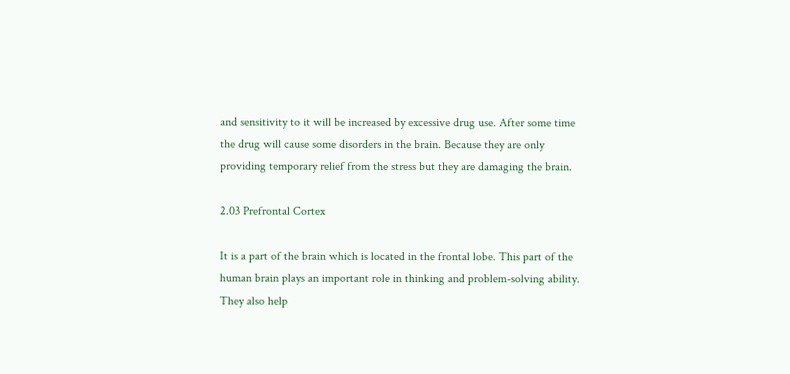and sensitivity to it will be increased by excessive drug use. After some time the drug will cause some disorders in the brain. Because they are only providing temporary relief from the stress but they are damaging the brain.

2.03 Prefrontal Cortex

It is a part of the brain which is located in the frontal lobe. This part of the human brain plays an important role in thinking and problem-solving ability. They also help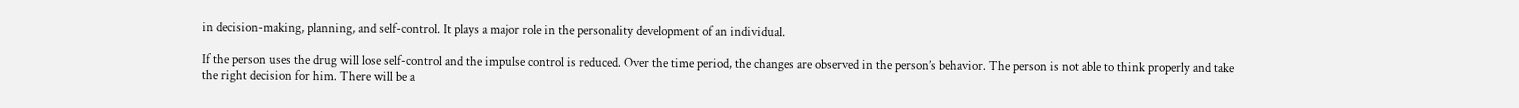in decision-making, planning, and self-control. It plays a major role in the personality development of an individual.

If the person uses the drug will lose self-control and the impulse control is reduced. Over the time period, the changes are observed in the person’s behavior. The person is not able to think properly and take the right decision for him. There will be a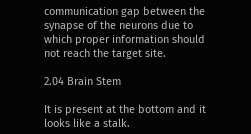communication gap between the synapse of the neurons due to which proper information should not reach the target site.

2.04 Brain Stem

It is present at the bottom and it looks like a stalk.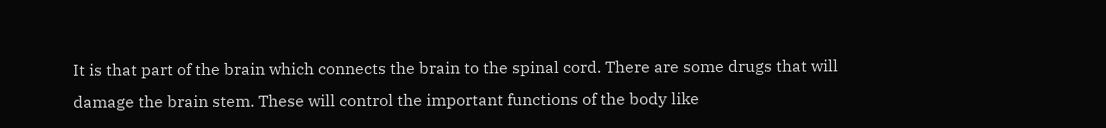It is that part of the brain which connects the brain to the spinal cord. There are some drugs that will damage the brain stem. These will control the important functions of the body like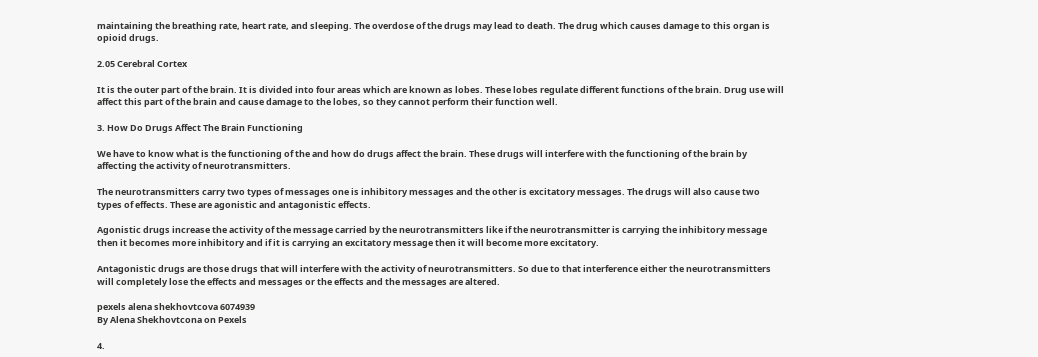maintaining the breathing rate, heart rate, and sleeping. The overdose of the drugs may lead to death. The drug which causes damage to this organ is opioid drugs.

2.05 Cerebral Cortex

It is the outer part of the brain. It is divided into four areas which are known as lobes. These lobes regulate different functions of the brain. Drug use will affect this part of the brain and cause damage to the lobes, so they cannot perform their function well.

3. How Do Drugs Affect The Brain Functioning

We have to know what is the functioning of the and how do drugs affect the brain. These drugs will interfere with the functioning of the brain by affecting the activity of neurotransmitters.

The neurotransmitters carry two types of messages one is inhibitory messages and the other is excitatory messages. The drugs will also cause two types of effects. These are agonistic and antagonistic effects.

Agonistic drugs increase the activity of the message carried by the neurotransmitters like if the neurotransmitter is carrying the inhibitory message then it becomes more inhibitory and if it is carrying an excitatory message then it will become more excitatory.

Antagonistic drugs are those drugs that will interfere with the activity of neurotransmitters. So due to that interference either the neurotransmitters will completely lose the effects and messages or the effects and the messages are altered.

pexels alena shekhovtcova 6074939
By Alena Shekhovtcona on Pexels

4.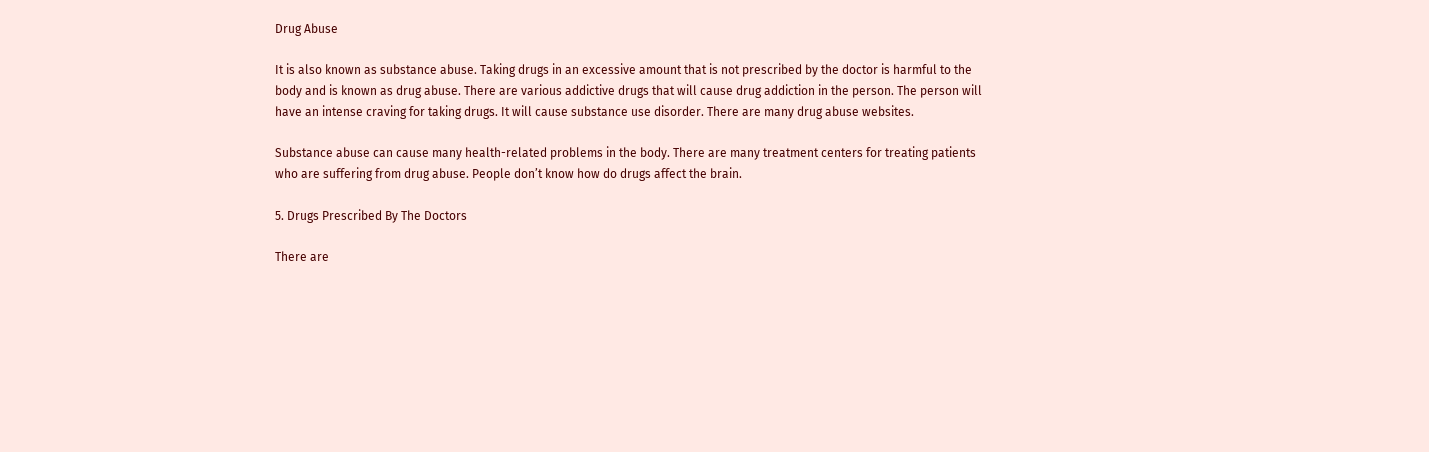Drug Abuse

It is also known as substance abuse. Taking drugs in an excessive amount that is not prescribed by the doctor is harmful to the body and is known as drug abuse. There are various addictive drugs that will cause drug addiction in the person. The person will have an intense craving for taking drugs. It will cause substance use disorder. There are many drug abuse websites.

Substance abuse can cause many health-related problems in the body. There are many treatment centers for treating patients who are suffering from drug abuse. People don’t know how do drugs affect the brain.

5. Drugs Prescribed By The Doctors

There are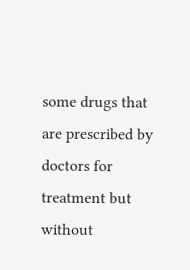some drugs that are prescribed by doctors for treatment but without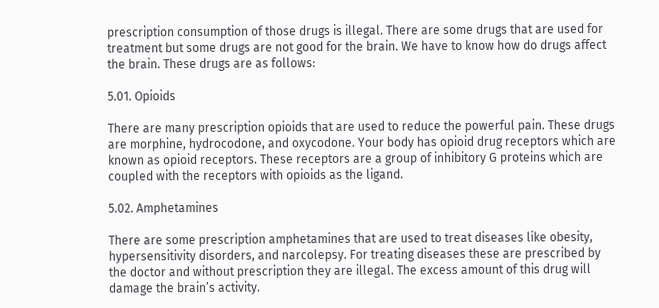prescription consumption of those drugs is illegal. There are some drugs that are used for treatment but some drugs are not good for the brain. We have to know how do drugs affect the brain. These drugs are as follows:

5.01. Opioids

There are many prescription opioids that are used to reduce the powerful pain. These drugs are morphine, hydrocodone, and oxycodone. Your body has opioid drug receptors which are known as opioid receptors. These receptors are a group of inhibitory G proteins which are coupled with the receptors with opioids as the ligand.

5.02. Amphetamines

There are some prescription amphetamines that are used to treat diseases like obesity, hypersensitivity disorders, and narcolepsy. For treating diseases these are prescribed by the doctor and without prescription they are illegal. The excess amount of this drug will damage the brain’s activity.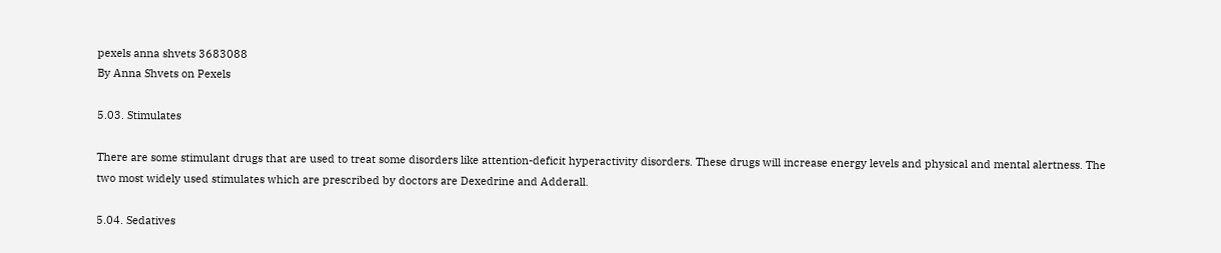pexels anna shvets 3683088
By Anna Shvets on Pexels

5.03. Stimulates

There are some stimulant drugs that are used to treat some disorders like attention-deficit hyperactivity disorders. These drugs will increase energy levels and physical and mental alertness. The two most widely used stimulates which are prescribed by doctors are Dexedrine and Adderall.

5.04. Sedatives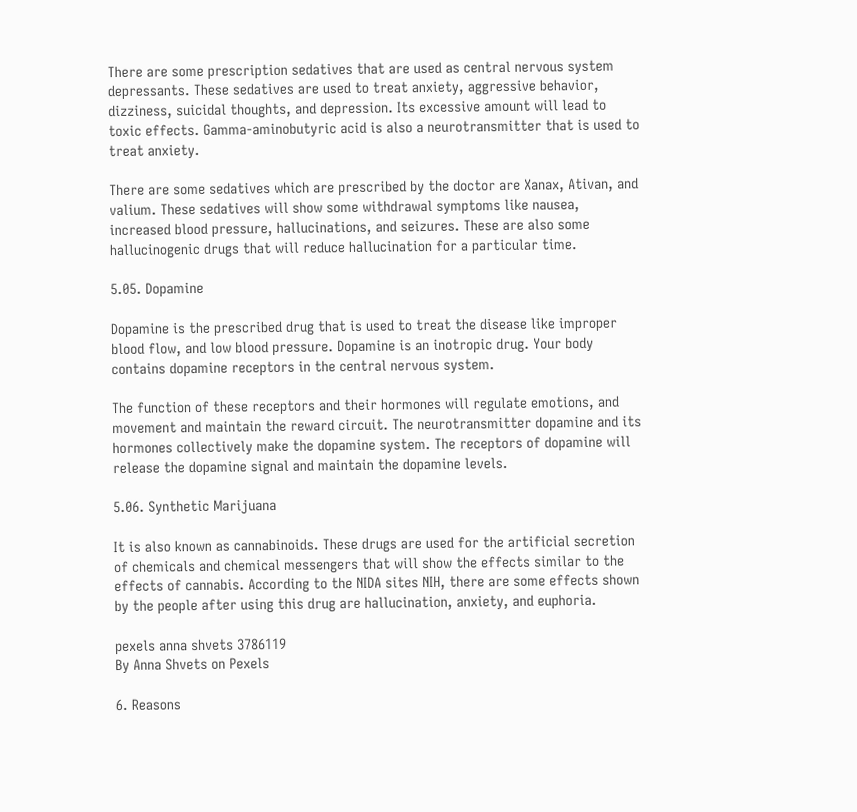There are some prescription sedatives that are used as central nervous system depressants. These sedatives are used to treat anxiety, aggressive behavior, dizziness, suicidal thoughts, and depression. Its excessive amount will lead to toxic effects. Gamma-aminobutyric acid is also a neurotransmitter that is used to treat anxiety.

There are some sedatives which are prescribed by the doctor are Xanax, Ativan, and valium. These sedatives will show some withdrawal symptoms like nausea, increased blood pressure, hallucinations, and seizures. These are also some hallucinogenic drugs that will reduce hallucination for a particular time.

5.05. Dopamine

Dopamine is the prescribed drug that is used to treat the disease like improper blood flow, and low blood pressure. Dopamine is an inotropic drug. Your body contains dopamine receptors in the central nervous system.

The function of these receptors and their hormones will regulate emotions, and movement and maintain the reward circuit. The neurotransmitter dopamine and its hormones collectively make the dopamine system. The receptors of dopamine will release the dopamine signal and maintain the dopamine levels.

5.06. Synthetic Marijuana

It is also known as cannabinoids. These drugs are used for the artificial secretion of chemicals and chemical messengers that will show the effects similar to the effects of cannabis. According to the NIDA sites NIH, there are some effects shown by the people after using this drug are hallucination, anxiety, and euphoria.

pexels anna shvets 3786119
By Anna Shvets on Pexels

6. Reasons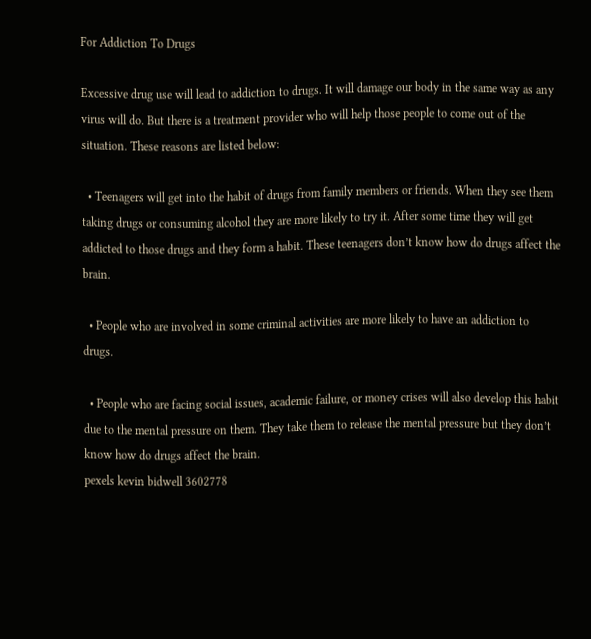For Addiction To Drugs

Excessive drug use will lead to addiction to drugs. It will damage our body in the same way as any virus will do. But there is a treatment provider who will help those people to come out of the situation. These reasons are listed below:

  • Teenagers will get into the habit of drugs from family members or friends. When they see them taking drugs or consuming alcohol they are more likely to try it. After some time they will get addicted to those drugs and they form a habit. These teenagers don’t know how do drugs affect the brain.

  • People who are involved in some criminal activities are more likely to have an addiction to drugs.

  • People who are facing social issues, academic failure, or money crises will also develop this habit due to the mental pressure on them. They take them to release the mental pressure but they don’t know how do drugs affect the brain.
pexels kevin bidwell 3602778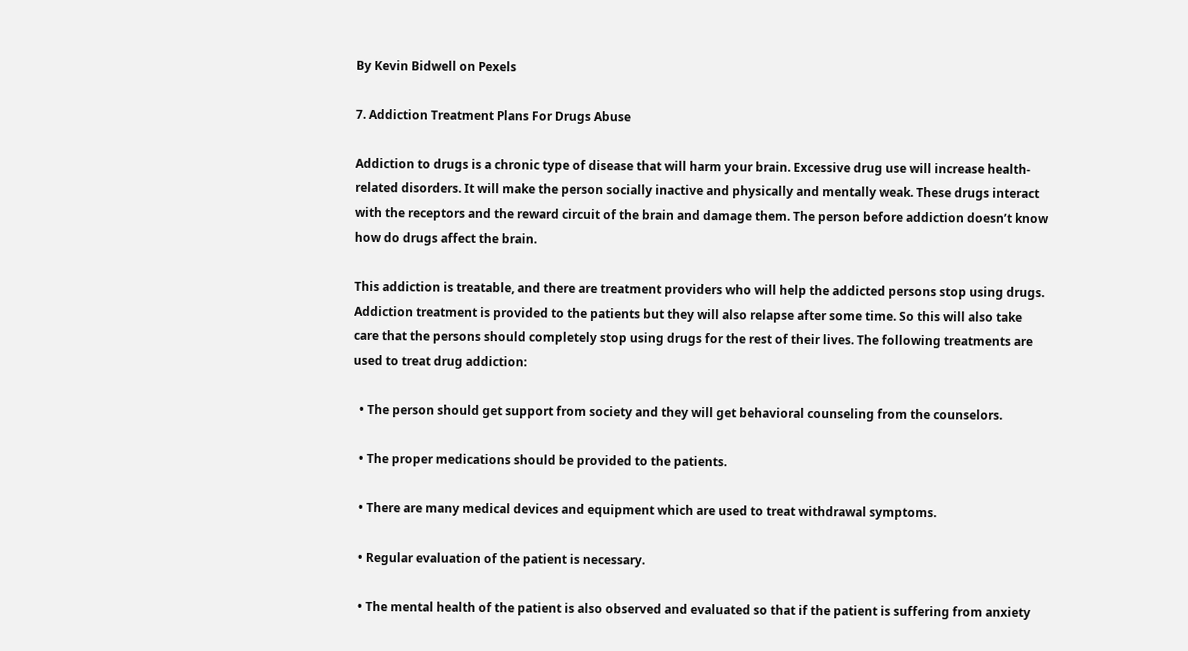By Kevin Bidwell on Pexels

7. Addiction Treatment Plans For Drugs Abuse

Addiction to drugs is a chronic type of disease that will harm your brain. Excessive drug use will increase health-related disorders. It will make the person socially inactive and physically and mentally weak. These drugs interact with the receptors and the reward circuit of the brain and damage them. The person before addiction doesn’t know how do drugs affect the brain.

This addiction is treatable, and there are treatment providers who will help the addicted persons stop using drugs. Addiction treatment is provided to the patients but they will also relapse after some time. So this will also take care that the persons should completely stop using drugs for the rest of their lives. The following treatments are used to treat drug addiction:

  • The person should get support from society and they will get behavioral counseling from the counselors.

  • The proper medications should be provided to the patients.

  • There are many medical devices and equipment which are used to treat withdrawal symptoms.

  • Regular evaluation of the patient is necessary.

  • The mental health of the patient is also observed and evaluated so that if the patient is suffering from anxiety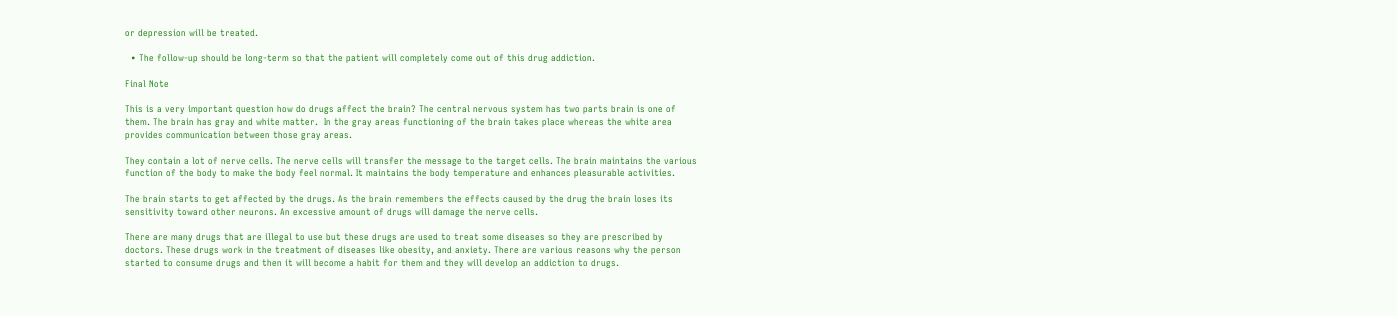or depression will be treated.

  • The follow-up should be long-term so that the patient will completely come out of this drug addiction.

Final Note

This is a very important question how do drugs affect the brain? The central nervous system has two parts brain is one of them. The brain has gray and white matter.  In the gray areas functioning of the brain takes place whereas the white area provides communication between those gray areas.

They contain a lot of nerve cells. The nerve cells will transfer the message to the target cells. The brain maintains the various function of the body to make the body feel normal. It maintains the body temperature and enhances pleasurable activities.

The brain starts to get affected by the drugs. As the brain remembers the effects caused by the drug the brain loses its sensitivity toward other neurons. An excessive amount of drugs will damage the nerve cells.

There are many drugs that are illegal to use but these drugs are used to treat some diseases so they are prescribed by doctors. These drugs work in the treatment of diseases like obesity, and anxiety. There are various reasons why the person started to consume drugs and then it will become a habit for them and they will develop an addiction to drugs.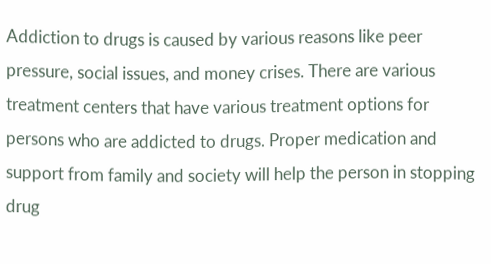Addiction to drugs is caused by various reasons like peer pressure, social issues, and money crises. There are various treatment centers that have various treatment options for persons who are addicted to drugs. Proper medication and support from family and society will help the person in stopping drug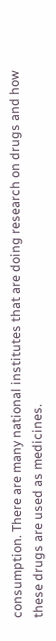consumption. There are many national institutes that are doing research on drugs and how these drugs are used as medicines.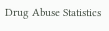Drug Abuse Statistics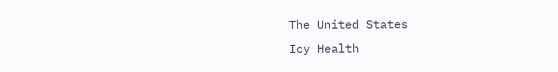The United States
Icy Health